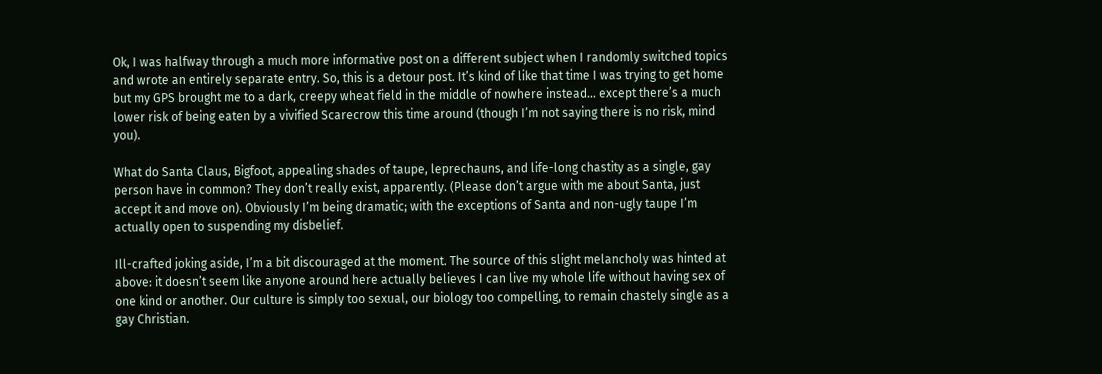Ok, I was halfway through a much more informative post on a different subject when I randomly switched topics and wrote an entirely separate entry. So, this is a detour post. It’s kind of like that time I was trying to get home but my GPS brought me to a dark, creepy wheat field in the middle of nowhere instead… except there’s a much lower risk of being eaten by a vivified Scarecrow this time around (though I’m not saying there is no risk, mind you).

What do Santa Claus, Bigfoot, appealing shades of taupe, leprechauns, and life-long chastity as a single, gay person have in common? They don’t really exist, apparently. (Please don’t argue with me about Santa, just accept it and move on). Obviously I’m being dramatic; with the exceptions of Santa and non-ugly taupe I’m actually open to suspending my disbelief.

Ill-crafted joking aside, I’m a bit discouraged at the moment. The source of this slight melancholy was hinted at above: it doesn’t seem like anyone around here actually believes I can live my whole life without having sex of one kind or another. Our culture is simply too sexual, our biology too compelling, to remain chastely single as a gay Christian.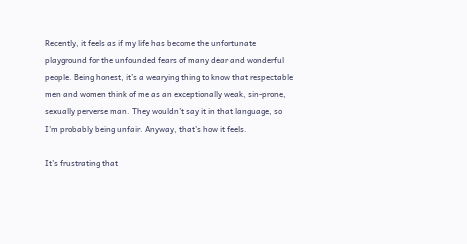Recently, it feels as if my life has become the unfortunate playground for the unfounded fears of many dear and wonderful people. Being honest, it’s a wearying thing to know that respectable men and women think of me as an exceptionally weak, sin-prone, sexually perverse man. They wouldn’t say it in that language, so I’m probably being unfair. Anyway, that’s how it feels.

It’s frustrating that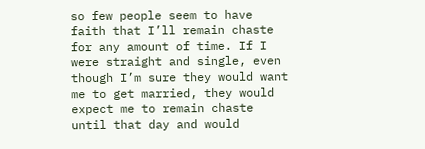so few people seem to have faith that I’ll remain chaste for any amount of time. If I were straight and single, even though I’m sure they would want me to get married, they would expect me to remain chaste until that day and would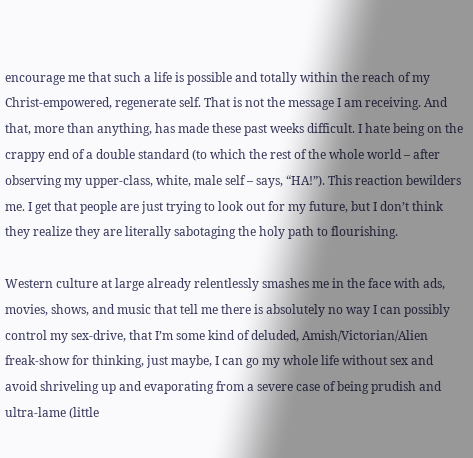encourage me that such a life is possible and totally within the reach of my Christ-empowered, regenerate self. That is not the message I am receiving. And that, more than anything, has made these past weeks difficult. I hate being on the crappy end of a double standard (to which the rest of the whole world – after observing my upper-class, white, male self – says, “HA!”). This reaction bewilders me. I get that people are just trying to look out for my future, but I don’t think they realize they are literally sabotaging the holy path to flourishing.

Western culture at large already relentlessly smashes me in the face with ads, movies, shows, and music that tell me there is absolutely no way I can possibly control my sex-drive, that I’m some kind of deluded, Amish/Victorian/Alien freak-show for thinking, just maybe, I can go my whole life without sex and avoid shriveling up and evaporating from a severe case of being prudish and ultra-lame (little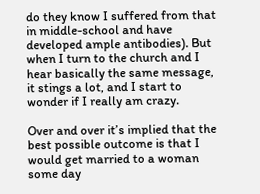do they know I suffered from that in middle-school and have developed ample antibodies). But when I turn to the church and I hear basically the same message, it stings a lot, and I start to wonder if I really am crazy.

Over and over it’s implied that the best possible outcome is that I would get married to a woman some day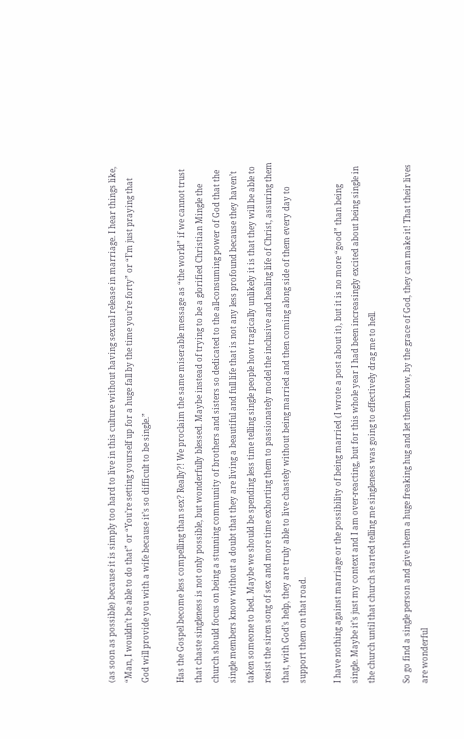(as soon as possible) because it is simply too hard to live in this culture without having sexual release in marriage. I hear things like, “Man, I wouldn’t be able to do that” or “You’re setting yourself up for a huge fall by the time you’re forty” or “I’m just praying that God will provide you with a wife because it’s so difficult to be single.”

Has the Gospel become less compelling than sex? Really?! We proclaim the same miserable message as “the world” if we cannot trust that chaste singleness is not only possible, but wonderfully blessed. Maybe instead of trying to be a glorified Christian Mingle the church should focus on being a stunning community of brothers and sisters so dedicated to the all-consuming power of God that the single members know without a doubt that they are living a beautiful and full life that is not any less profound because they haven’t taken someone to bed. Maybe we should be spending less time telling single people how tragically unlikely it is that they will be able to resist the siren song of sex and more time exhorting them to passionately model the inclusive and healing life of Christ, assuring them that, with God’s help, they are truly able to live chastely without being married and then coming along side of them every day to support them on that road.

I have nothing against marriage or the possibility of being married (I wrote a post about it), but it is no more “good” than being single. Maybe it’s just my context and I am over-reacting, but for this whole year I had been increasingly excited about being single in the church until that church started telling me singleness was going to effectively drag me to hell.

So go find a single person and give them a huge freaking hug and let them know, by the grace of God, they can make it! That their lives are wonderful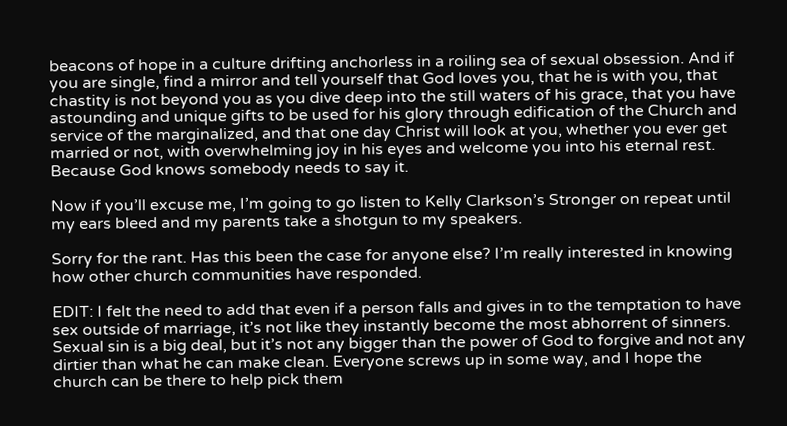beacons of hope in a culture drifting anchorless in a roiling sea of sexual obsession. And if you are single, find a mirror and tell yourself that God loves you, that he is with you, that chastity is not beyond you as you dive deep into the still waters of his grace, that you have astounding and unique gifts to be used for his glory through edification of the Church and service of the marginalized, and that one day Christ will look at you, whether you ever get married or not, with overwhelming joy in his eyes and welcome you into his eternal rest. Because God knows somebody needs to say it.

Now if you’ll excuse me, I’m going to go listen to Kelly Clarkson’s Stronger on repeat until my ears bleed and my parents take a shotgun to my speakers.

Sorry for the rant. Has this been the case for anyone else? I’m really interested in knowing how other church communities have responded.

EDIT: I felt the need to add that even if a person falls and gives in to the temptation to have sex outside of marriage, it’s not like they instantly become the most abhorrent of sinners. Sexual sin is a big deal, but it’s not any bigger than the power of God to forgive and not any dirtier than what he can make clean. Everyone screws up in some way, and I hope the church can be there to help pick them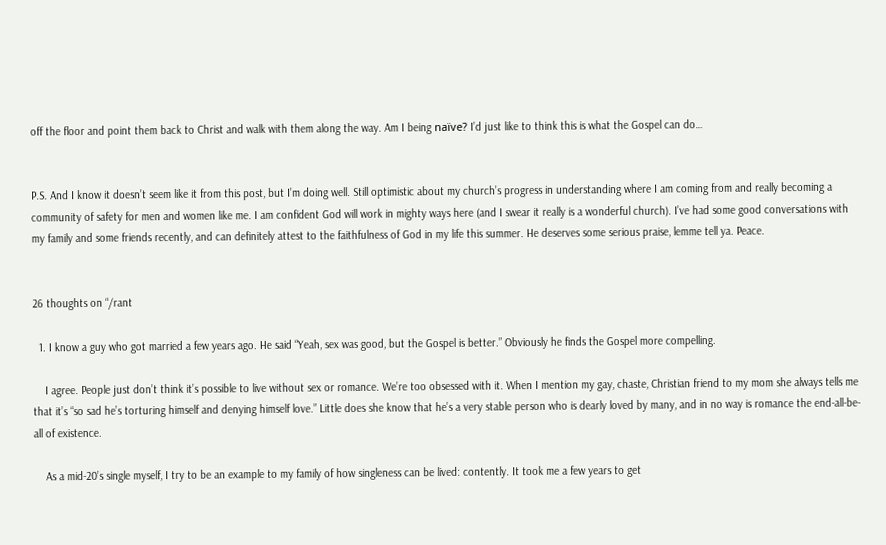off the floor and point them back to Christ and walk with them along the way. Am I being naïve? I’d just like to think this is what the Gospel can do…


P.S. And I know it doesn’t seem like it from this post, but I’m doing well. Still optimistic about my church’s progress in understanding where I am coming from and really becoming a community of safety for men and women like me. I am confident God will work in mighty ways here (and I swear it really is a wonderful church). I’ve had some good conversations with my family and some friends recently, and can definitely attest to the faithfulness of God in my life this summer. He deserves some serious praise, lemme tell ya. Peace.


26 thoughts on “/rant

  1. I know a guy who got married a few years ago. He said “Yeah, sex was good, but the Gospel is better.” Obviously he finds the Gospel more compelling.

    I agree. People just don’t think it’s possible to live without sex or romance. We’re too obsessed with it. When I mention my gay, chaste, Christian friend to my mom she always tells me that it’s “so sad he’s torturing himself and denying himself love.” Little does she know that he’s a very stable person who is dearly loved by many, and in no way is romance the end-all-be-all of existence.

    As a mid-20’s single myself, I try to be an example to my family of how singleness can be lived: contently. It took me a few years to get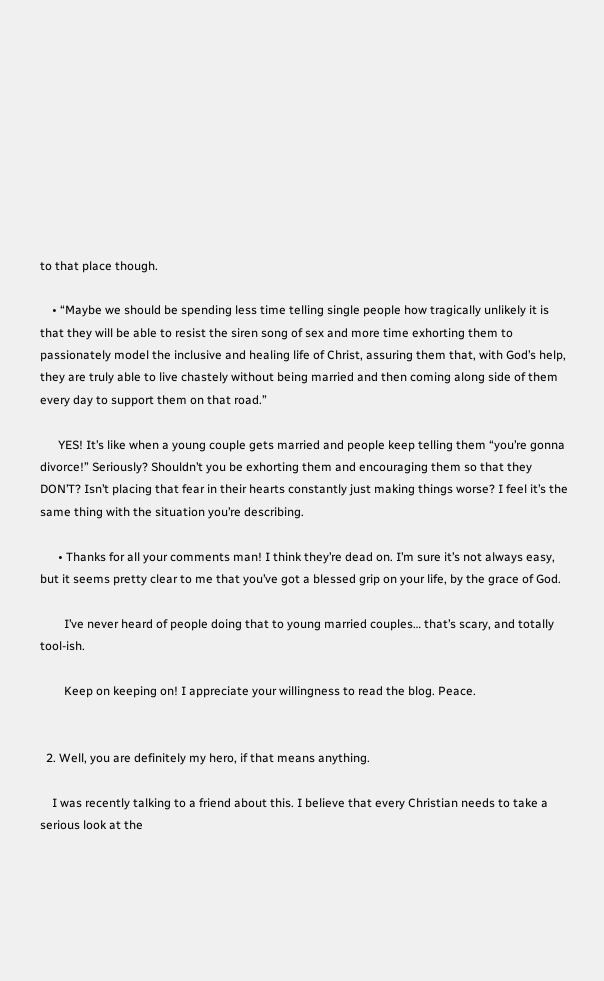to that place though.

    • “Maybe we should be spending less time telling single people how tragically unlikely it is that they will be able to resist the siren song of sex and more time exhorting them to passionately model the inclusive and healing life of Christ, assuring them that, with God’s help, they are truly able to live chastely without being married and then coming along side of them every day to support them on that road.”

      YES! It’s like when a young couple gets married and people keep telling them “you’re gonna divorce!” Seriously? Shouldn’t you be exhorting them and encouraging them so that they DON’T? Isn’t placing that fear in their hearts constantly just making things worse? I feel it’s the same thing with the situation you’re describing.

      • Thanks for all your comments man! I think they’re dead on. I’m sure it’s not always easy, but it seems pretty clear to me that you’ve got a blessed grip on your life, by the grace of God.

        I’ve never heard of people doing that to young married couples… that’s scary, and totally tool-ish.

        Keep on keeping on! I appreciate your willingness to read the blog. Peace.


  2. Well, you are definitely my hero, if that means anything.

    I was recently talking to a friend about this. I believe that every Christian needs to take a serious look at the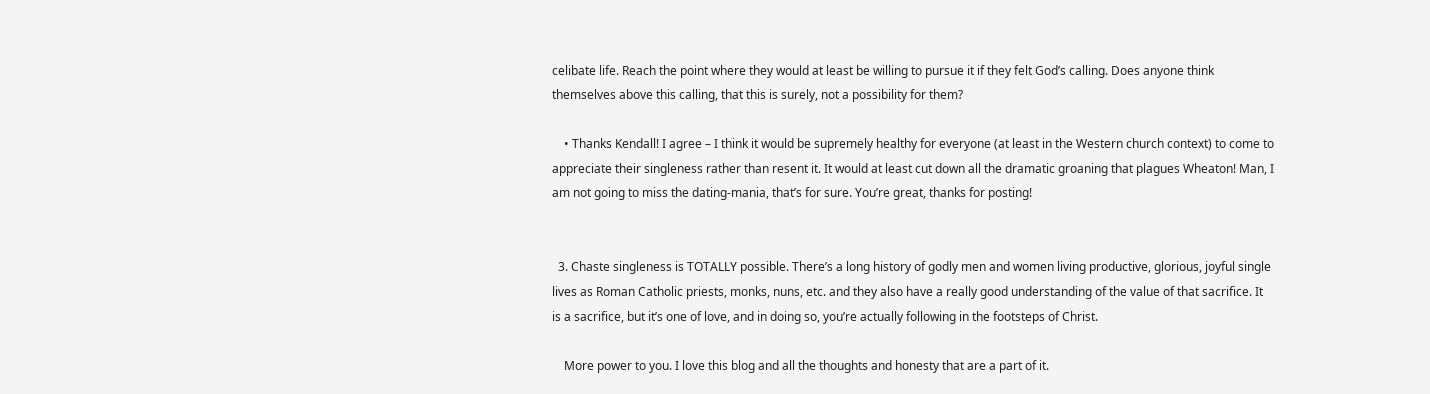celibate life. Reach the point where they would at least be willing to pursue it if they felt God’s calling. Does anyone think themselves above this calling, that this is surely, not a possibility for them?

    • Thanks Kendall! I agree – I think it would be supremely healthy for everyone (at least in the Western church context) to come to appreciate their singleness rather than resent it. It would at least cut down all the dramatic groaning that plagues Wheaton! Man, I am not going to miss the dating-mania, that’s for sure. You’re great, thanks for posting!


  3. Chaste singleness is TOTALLY possible. There’s a long history of godly men and women living productive, glorious, joyful single lives as Roman Catholic priests, monks, nuns, etc. and they also have a really good understanding of the value of that sacrifice. It is a sacrifice, but it’s one of love, and in doing so, you’re actually following in the footsteps of Christ.

    More power to you. I love this blog and all the thoughts and honesty that are a part of it.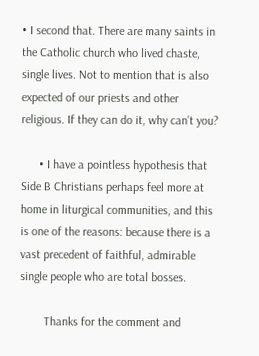• I second that. There are many saints in the Catholic church who lived chaste, single lives. Not to mention that is also expected of our priests and other religious. If they can do it, why can’t you?

      • I have a pointless hypothesis that Side B Christians perhaps feel more at home in liturgical communities, and this is one of the reasons: because there is a vast precedent of faithful, admirable single people who are total bosses.

        Thanks for the comment and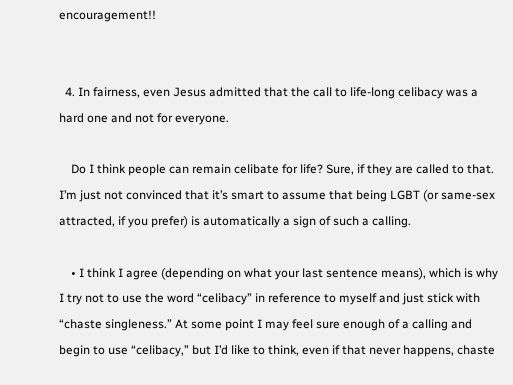encouragement!!


  4. In fairness, even Jesus admitted that the call to life-long celibacy was a hard one and not for everyone.

    Do I think people can remain celibate for life? Sure, if they are called to that. I’m just not convinced that it’s smart to assume that being LGBT (or same-sex attracted, if you prefer) is automatically a sign of such a calling.

    • I think I agree (depending on what your last sentence means), which is why I try not to use the word “celibacy” in reference to myself and just stick with “chaste singleness.” At some point I may feel sure enough of a calling and begin to use “celibacy,” but I’d like to think, even if that never happens, chaste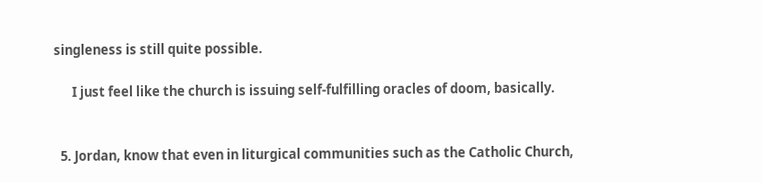singleness is still quite possible.

      I just feel like the church is issuing self-fulfilling oracles of doom, basically.


  5. Jordan, know that even in liturgical communities such as the Catholic Church,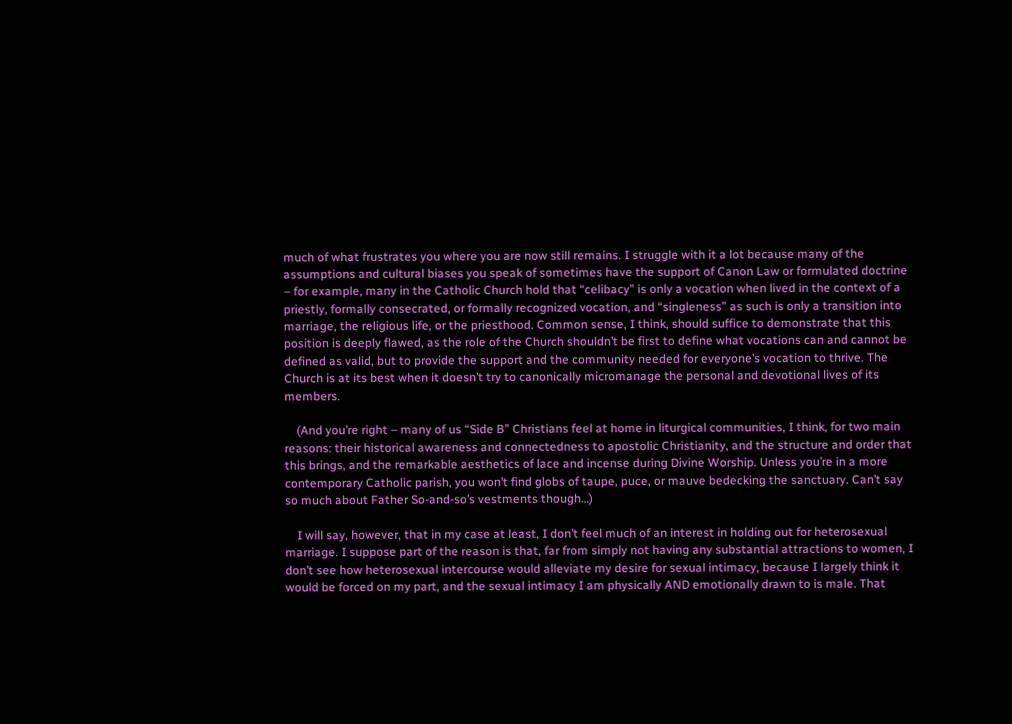much of what frustrates you where you are now still remains. I struggle with it a lot because many of the assumptions and cultural biases you speak of sometimes have the support of Canon Law or formulated doctrine – for example, many in the Catholic Church hold that “celibacy” is only a vocation when lived in the context of a priestly, formally consecrated, or formally recognized vocation, and “singleness” as such is only a transition into marriage, the religious life, or the priesthood. Common sense, I think, should suffice to demonstrate that this position is deeply flawed, as the role of the Church shouldn’t be first to define what vocations can and cannot be defined as valid, but to provide the support and the community needed for everyone’s vocation to thrive. The Church is at its best when it doesn’t try to canonically micromanage the personal and devotional lives of its members.

    (And you’re right – many of us “Side B” Christians feel at home in liturgical communities, I think, for two main reasons: their historical awareness and connectedness to apostolic Christianity, and the structure and order that this brings, and the remarkable aesthetics of lace and incense during Divine Worship. Unless you’re in a more contemporary Catholic parish, you won’t find globs of taupe, puce, or mauve bedecking the sanctuary. Can’t say so much about Father So-and-so’s vestments though…)

    I will say, however, that in my case at least, I don’t feel much of an interest in holding out for heterosexual marriage. I suppose part of the reason is that, far from simply not having any substantial attractions to women, I don’t see how heterosexual intercourse would alleviate my desire for sexual intimacy, because I largely think it would be forced on my part, and the sexual intimacy I am physically AND emotionally drawn to is male. That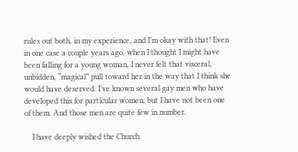rules out both, in my experience, and I’m okay with that! Even in one case a couple years ago, when I thought I might have been falling for a young woman, I never felt that visceral, unbidden, “magical” pull toward her in the way that I think she would have deserved. I’ve known several gay men who have developed this for particular women, but I have not been one of them. And those men are quite few in number.

    I have deeply wished the Church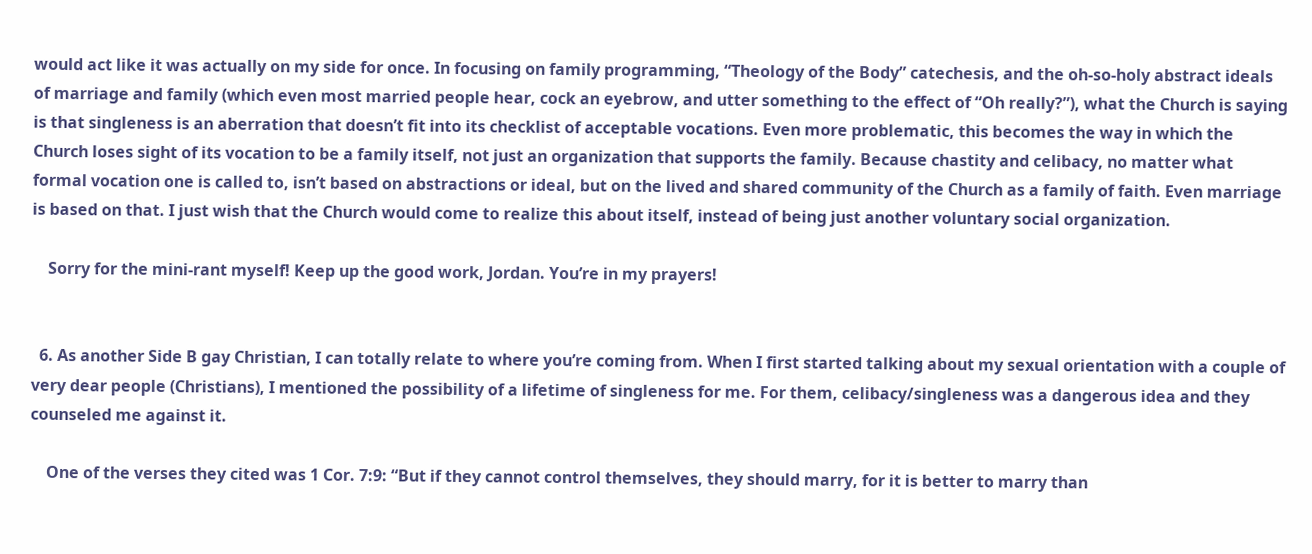would act like it was actually on my side for once. In focusing on family programming, “Theology of the Body” catechesis, and the oh-so-holy abstract ideals of marriage and family (which even most married people hear, cock an eyebrow, and utter something to the effect of “Oh really?”), what the Church is saying is that singleness is an aberration that doesn’t fit into its checklist of acceptable vocations. Even more problematic, this becomes the way in which the Church loses sight of its vocation to be a family itself, not just an organization that supports the family. Because chastity and celibacy, no matter what formal vocation one is called to, isn’t based on abstractions or ideal, but on the lived and shared community of the Church as a family of faith. Even marriage is based on that. I just wish that the Church would come to realize this about itself, instead of being just another voluntary social organization.

    Sorry for the mini-rant myself! Keep up the good work, Jordan. You’re in my prayers!


  6. As another Side B gay Christian, I can totally relate to where you’re coming from. When I first started talking about my sexual orientation with a couple of very dear people (Christians), I mentioned the possibility of a lifetime of singleness for me. For them, celibacy/singleness was a dangerous idea and they counseled me against it.

    One of the verses they cited was 1 Cor. 7:9: “But if they cannot control themselves, they should marry, for it is better to marry than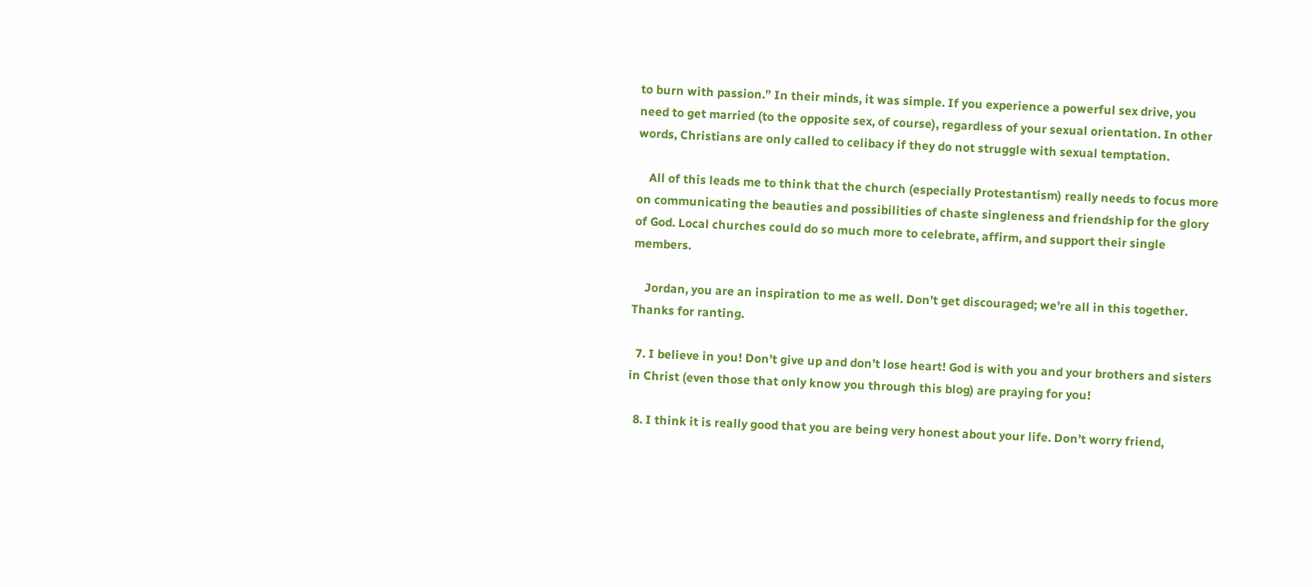to burn with passion.” In their minds, it was simple. If you experience a powerful sex drive, you need to get married (to the opposite sex, of course), regardless of your sexual orientation. In other words, Christians are only called to celibacy if they do not struggle with sexual temptation.

    All of this leads me to think that the church (especially Protestantism) really needs to focus more on communicating the beauties and possibilities of chaste singleness and friendship for the glory of God. Local churches could do so much more to celebrate, affirm, and support their single members.

    Jordan, you are an inspiration to me as well. Don’t get discouraged; we’re all in this together. Thanks for ranting.

  7. I believe in you! Don’t give up and don’t lose heart! God is with you and your brothers and sisters in Christ (even those that only know you through this blog) are praying for you!

  8. I think it is really good that you are being very honest about your life. Don’t worry friend,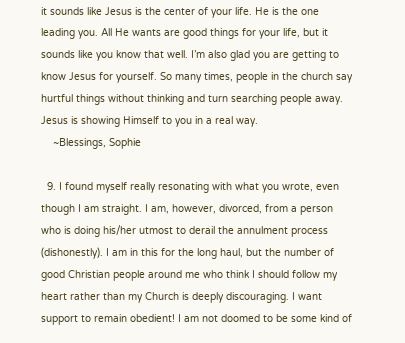it sounds like Jesus is the center of your life. He is the one leading you. All He wants are good things for your life, but it sounds like you know that well. I’m also glad you are getting to know Jesus for yourself. So many times, people in the church say hurtful things without thinking and turn searching people away. Jesus is showing Himself to you in a real way.
    ~Blessings, Sophie

  9. I found myself really resonating with what you wrote, even though I am straight. I am, however, divorced, from a person who is doing his/her utmost to derail the annulment process (dishonestly). I am in this for the long haul, but the number of good Christian people around me who think I should follow my heart rather than my Church is deeply discouraging. I want support to remain obedient! I am not doomed to be some kind of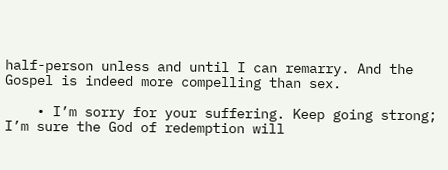half-person unless and until I can remarry. And the Gospel is indeed more compelling than sex.

    • I’m sorry for your suffering. Keep going strong; I’m sure the God of redemption will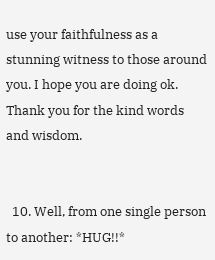use your faithfulness as a stunning witness to those around you. I hope you are doing ok. Thank you for the kind words and wisdom.


  10. Well, from one single person to another: *HUG!!*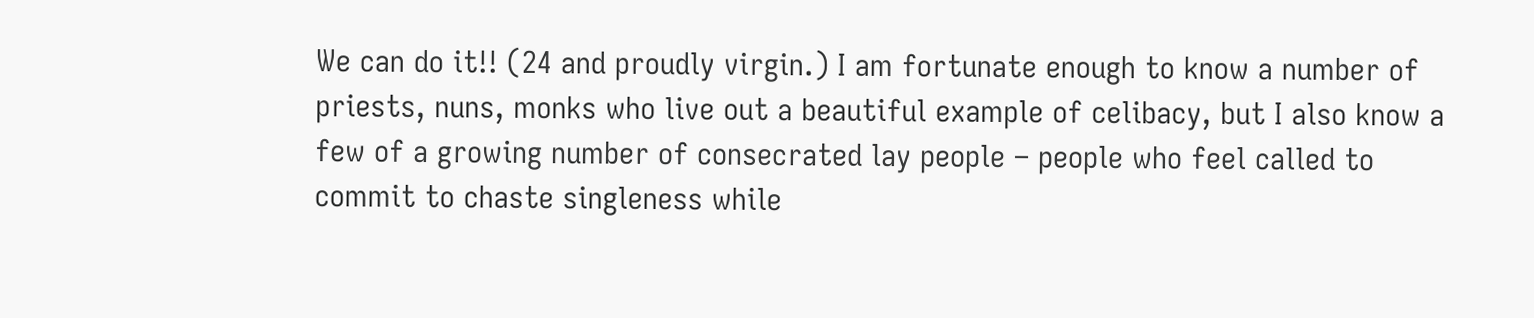We can do it!! (24 and proudly virgin.) I am fortunate enough to know a number of priests, nuns, monks who live out a beautiful example of celibacy, but I also know a few of a growing number of consecrated lay people – people who feel called to commit to chaste singleness while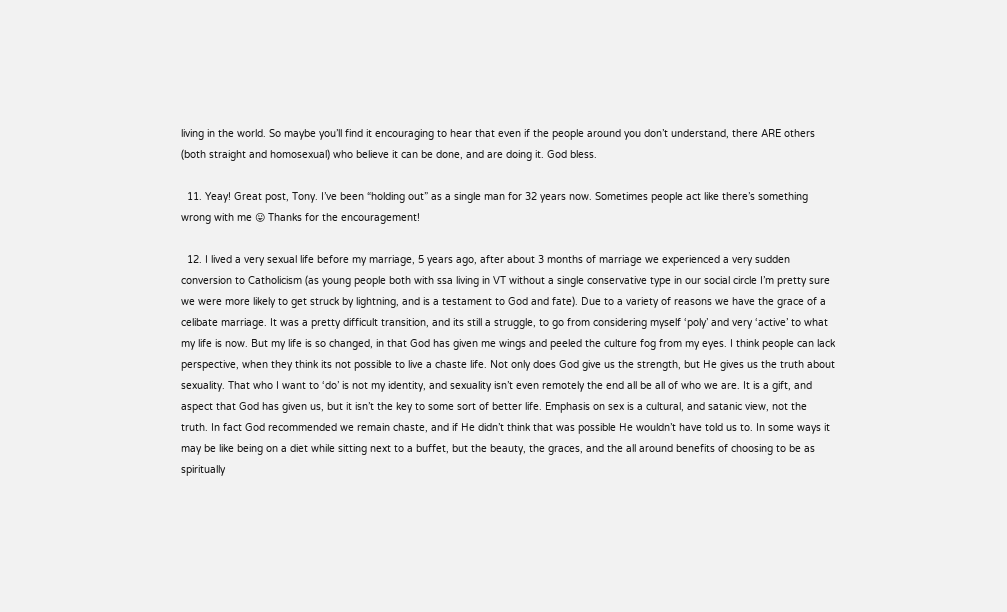living in the world. So maybe you’ll find it encouraging to hear that even if the people around you don’t understand, there ARE others (both straight and homosexual) who believe it can be done, and are doing it. God bless.

  11. Yeay! Great post, Tony. I’ve been “holding out” as a single man for 32 years now. Sometimes people act like there’s something wrong with me 😛 Thanks for the encouragement!

  12. I lived a very sexual life before my marriage, 5 years ago, after about 3 months of marriage we experienced a very sudden conversion to Catholicism (as young people both with ssa living in VT without a single conservative type in our social circle I’m pretty sure we were more likely to get struck by lightning, and is a testament to God and fate). Due to a variety of reasons we have the grace of a celibate marriage. It was a pretty difficult transition, and its still a struggle, to go from considering myself ‘poly’ and very ‘active’ to what my life is now. But my life is so changed, in that God has given me wings and peeled the culture fog from my eyes. I think people can lack perspective, when they think its not possible to live a chaste life. Not only does God give us the strength, but He gives us the truth about sexuality. That who I want to ‘do’ is not my identity, and sexuality isn’t even remotely the end all be all of who we are. It is a gift, and aspect that God has given us, but it isn’t the key to some sort of better life. Emphasis on sex is a cultural, and satanic view, not the truth. In fact God recommended we remain chaste, and if He didn’t think that was possible He wouldn’t have told us to. In some ways it may be like being on a diet while sitting next to a buffet, but the beauty, the graces, and the all around benefits of choosing to be as spiritually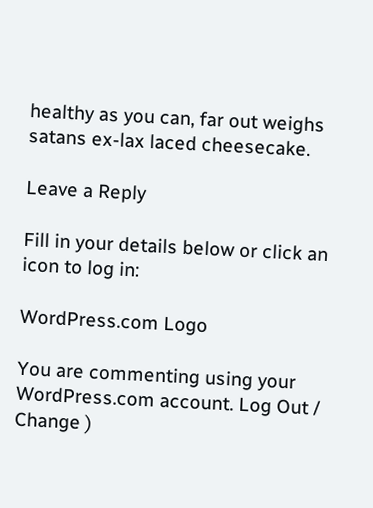healthy as you can, far out weighs satans ex-lax laced cheesecake.

Leave a Reply

Fill in your details below or click an icon to log in:

WordPress.com Logo

You are commenting using your WordPress.com account. Log Out /  Change )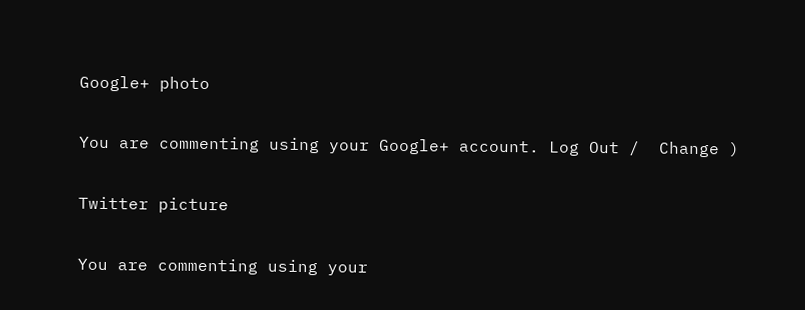Google+ photo

You are commenting using your Google+ account. Log Out /  Change )

Twitter picture

You are commenting using your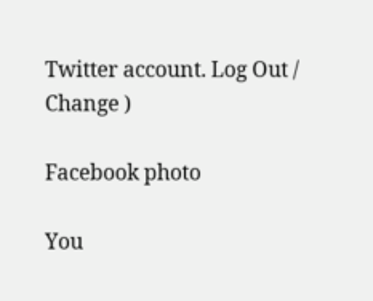Twitter account. Log Out /  Change )

Facebook photo

You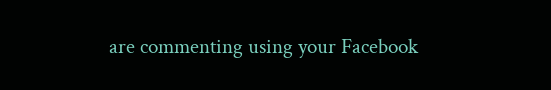are commenting using your Facebook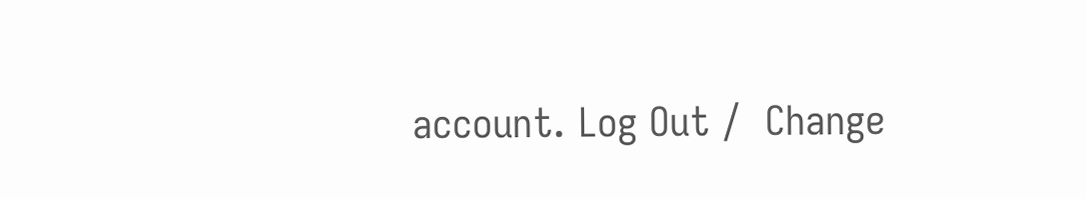account. Log Out /  Change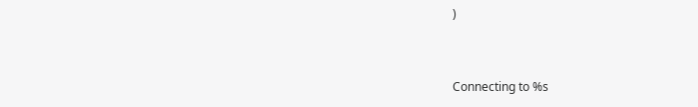)


Connecting to %s